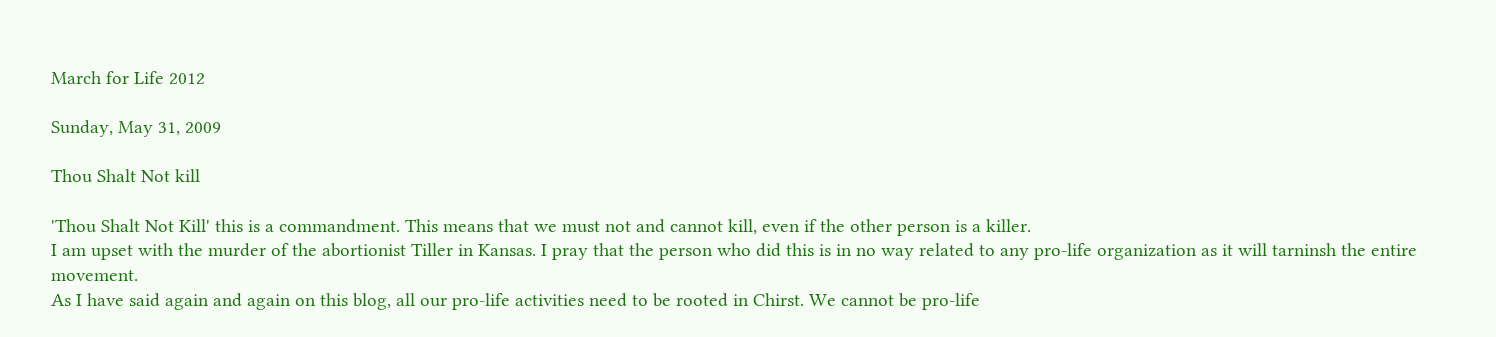March for Life 2012

Sunday, May 31, 2009

Thou Shalt Not kill

'Thou Shalt Not Kill' this is a commandment. This means that we must not and cannot kill, even if the other person is a killer.
I am upset with the murder of the abortionist Tiller in Kansas. I pray that the person who did this is in no way related to any pro-life organization as it will tarninsh the entire movement.
As I have said again and again on this blog, all our pro-life activities need to be rooted in Chirst. We cannot be pro-life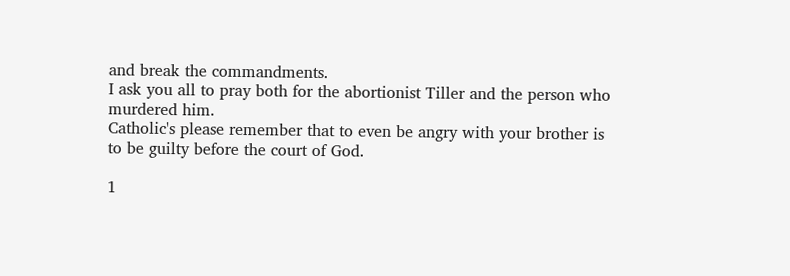and break the commandments.
I ask you all to pray both for the abortionist Tiller and the person who murdered him.
Catholic's please remember that to even be angry with your brother is to be guilty before the court of God.

1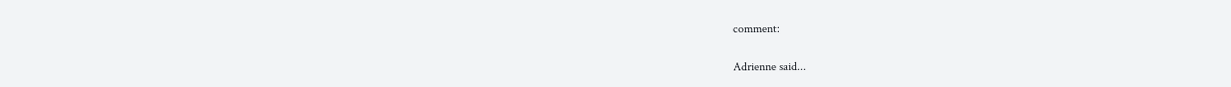comment:

Adrienne said...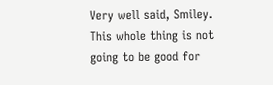Very well said, Smiley. This whole thing is not going to be good for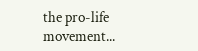the pro-life movement...